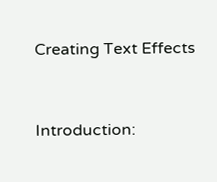Creating Text Effects


Introduction: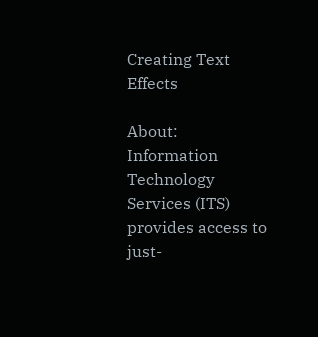Creating Text Effects

About: Information Technology Services (ITS) provides access to just-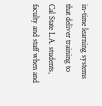in-time learning systems that deliver training to Cal State L.A. students, faculty and staff when and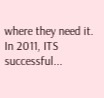where they need it. In 2011, ITS successful...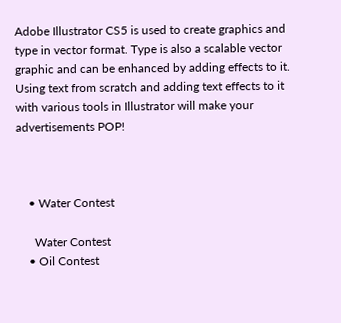Adobe Illustrator CS5 is used to create graphics and type in vector format. Type is also a scalable vector graphic and can be enhanced by adding effects to it. Using text from scratch and adding text effects to it with various tools in Illustrator will make your advertisements POP!



    • Water Contest

      Water Contest
    • Oil Contest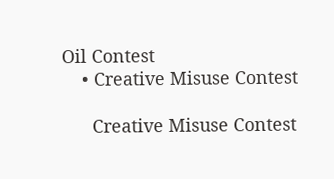Oil Contest
    • Creative Misuse Contest

      Creative Misuse Contest